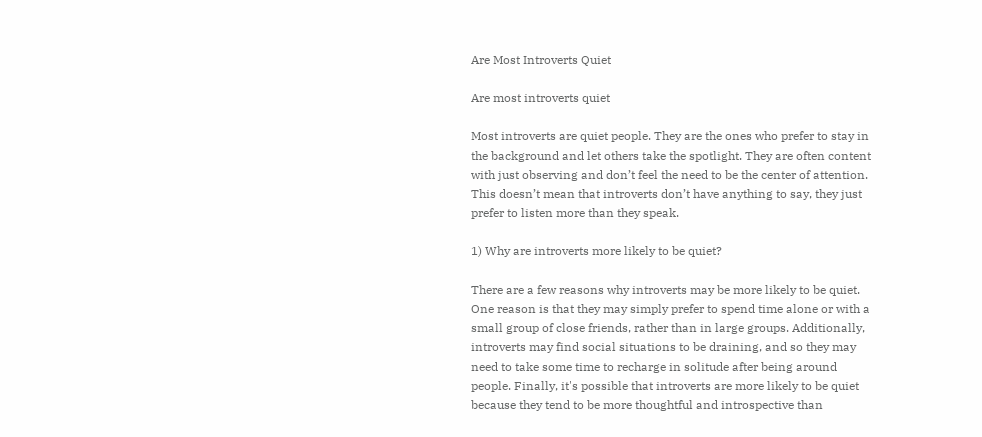Are Most Introverts Quiet

Are most introverts quiet

Most introverts are quiet people. They are the ones who prefer to stay in the background and let others take the spotlight. They are often content with just observing and don’t feel the need to be the center of attention. This doesn’t mean that introverts don’t have anything to say, they just prefer to listen more than they speak.

1) Why are introverts more likely to be quiet?

There are a few reasons why introverts may be more likely to be quiet. One reason is that they may simply prefer to spend time alone or with a small group of close friends, rather than in large groups. Additionally, introverts may find social situations to be draining, and so they may need to take some time to recharge in solitude after being around people. Finally, it's possible that introverts are more likely to be quiet because they tend to be more thoughtful and introspective than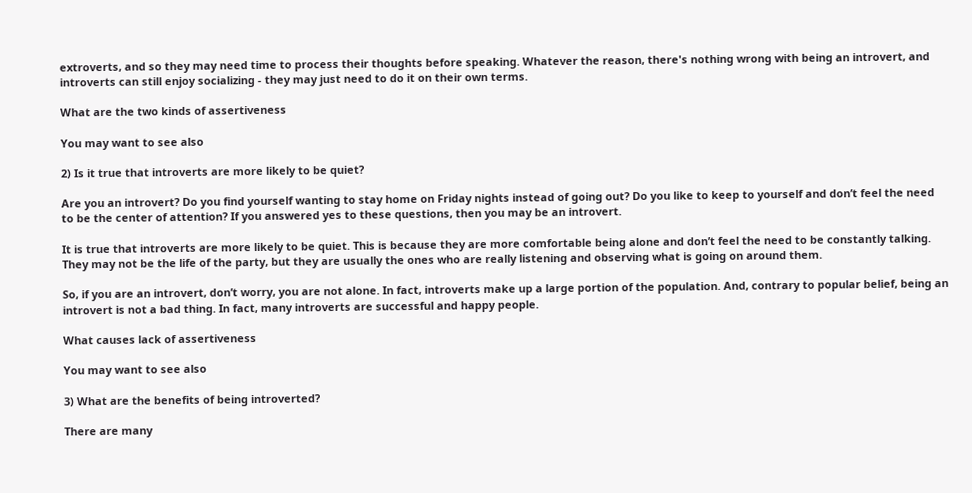extroverts, and so they may need time to process their thoughts before speaking. Whatever the reason, there's nothing wrong with being an introvert, and introverts can still enjoy socializing - they may just need to do it on their own terms.

What are the two kinds of assertiveness

You may want to see also

2) Is it true that introverts are more likely to be quiet?

Are you an introvert? Do you find yourself wanting to stay home on Friday nights instead of going out? Do you like to keep to yourself and don’t feel the need to be the center of attention? If you answered yes to these questions, then you may be an introvert.

It is true that introverts are more likely to be quiet. This is because they are more comfortable being alone and don’t feel the need to be constantly talking. They may not be the life of the party, but they are usually the ones who are really listening and observing what is going on around them.

So, if you are an introvert, don’t worry, you are not alone. In fact, introverts make up a large portion of the population. And, contrary to popular belief, being an introvert is not a bad thing. In fact, many introverts are successful and happy people.

What causes lack of assertiveness

You may want to see also

3) What are the benefits of being introverted?

There are many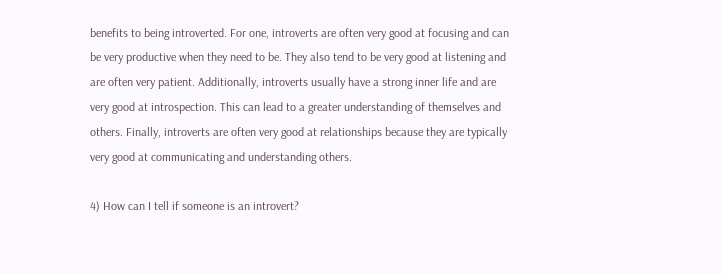benefits to being introverted. For one, introverts are often very good at focusing and can be very productive when they need to be. They also tend to be very good at listening and are often very patient. Additionally, introverts usually have a strong inner life and are very good at introspection. This can lead to a greater understanding of themselves and others. Finally, introverts are often very good at relationships because they are typically very good at communicating and understanding others.

4) How can I tell if someone is an introvert?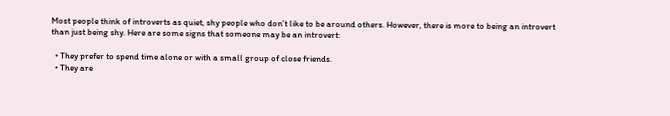Most people think of introverts as quiet, shy people who don’t like to be around others. However, there is more to being an introvert than just being shy. Here are some signs that someone may be an introvert:

  • They prefer to spend time alone or with a small group of close friends.
  • They are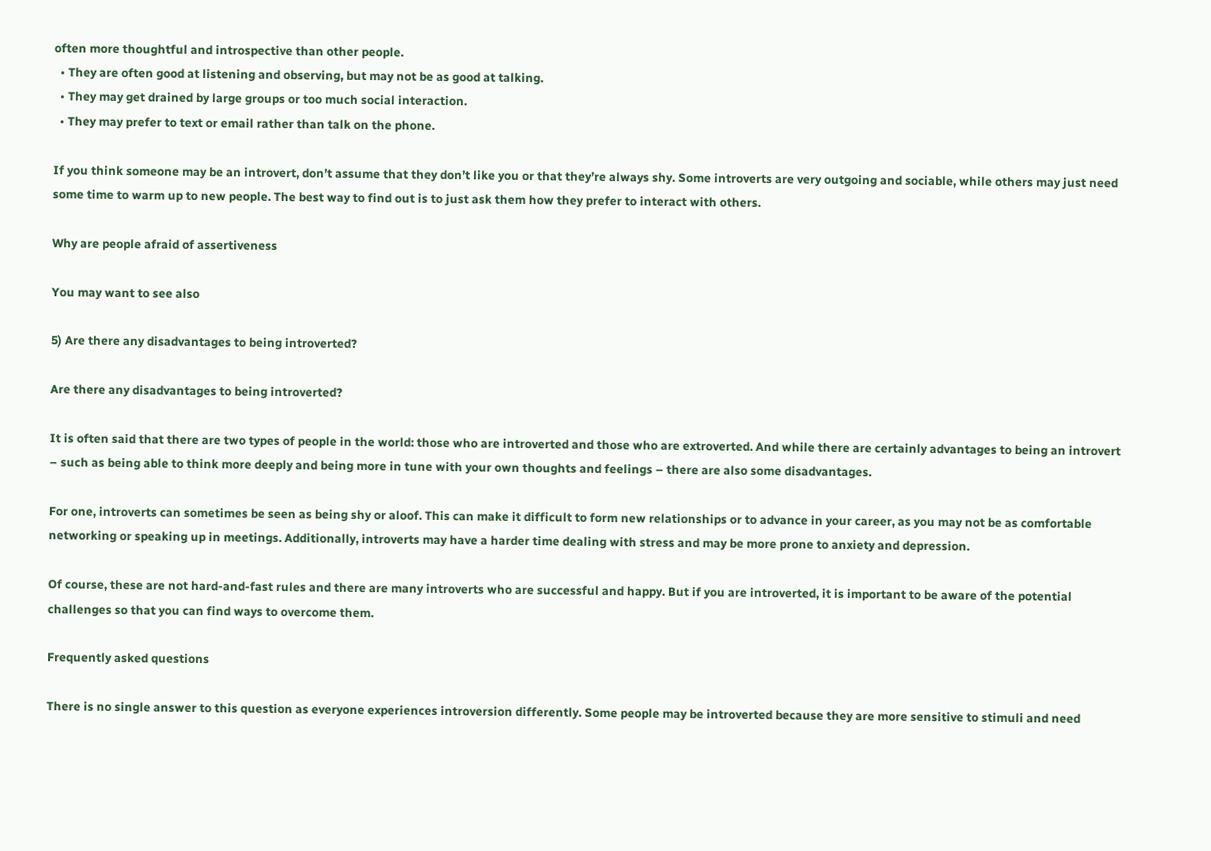often more thoughtful and introspective than other people.
  • They are often good at listening and observing, but may not be as good at talking.
  • They may get drained by large groups or too much social interaction.
  • They may prefer to text or email rather than talk on the phone.

If you think someone may be an introvert, don’t assume that they don’t like you or that they’re always shy. Some introverts are very outgoing and sociable, while others may just need some time to warm up to new people. The best way to find out is to just ask them how they prefer to interact with others.

Why are people afraid of assertiveness

You may want to see also

5) Are there any disadvantages to being introverted?

Are there any disadvantages to being introverted?

It is often said that there are two types of people in the world: those who are introverted and those who are extroverted. And while there are certainly advantages to being an introvert – such as being able to think more deeply and being more in tune with your own thoughts and feelings – there are also some disadvantages.

For one, introverts can sometimes be seen as being shy or aloof. This can make it difficult to form new relationships or to advance in your career, as you may not be as comfortable networking or speaking up in meetings. Additionally, introverts may have a harder time dealing with stress and may be more prone to anxiety and depression.

Of course, these are not hard-and-fast rules and there are many introverts who are successful and happy. But if you are introverted, it is important to be aware of the potential challenges so that you can find ways to overcome them.

Frequently asked questions

There is no single answer to this question as everyone experiences introversion differently. Some people may be introverted because they are more sensitive to stimuli and need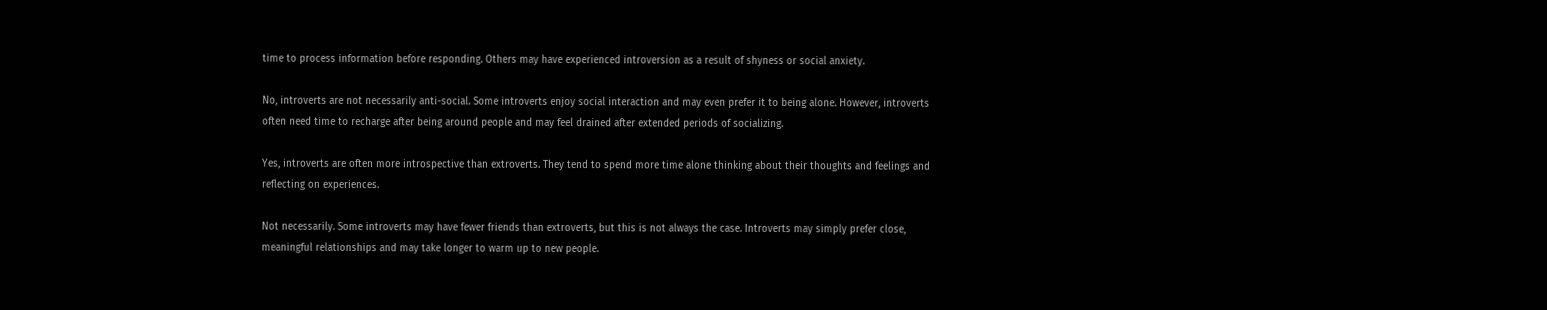time to process information before responding. Others may have experienced introversion as a result of shyness or social anxiety.

No, introverts are not necessarily anti-social. Some introverts enjoy social interaction and may even prefer it to being alone. However, introverts often need time to recharge after being around people and may feel drained after extended periods of socializing.

Yes, introverts are often more introspective than extroverts. They tend to spend more time alone thinking about their thoughts and feelings and reflecting on experiences.

Not necessarily. Some introverts may have fewer friends than extroverts, but this is not always the case. Introverts may simply prefer close, meaningful relationships and may take longer to warm up to new people.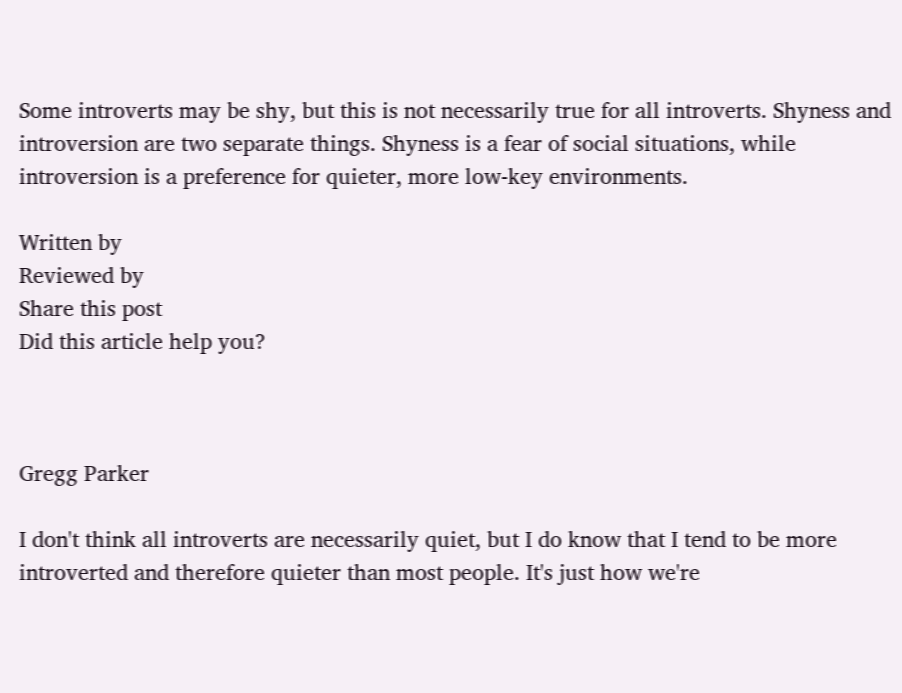Some introverts may be shy, but this is not necessarily true for all introverts. Shyness and introversion are two separate things. Shyness is a fear of social situations, while introversion is a preference for quieter, more low-key environments.

Written by
Reviewed by
Share this post
Did this article help you?



Gregg Parker

I don't think all introverts are necessarily quiet, but I do know that I tend to be more introverted and therefore quieter than most people. It's just how we're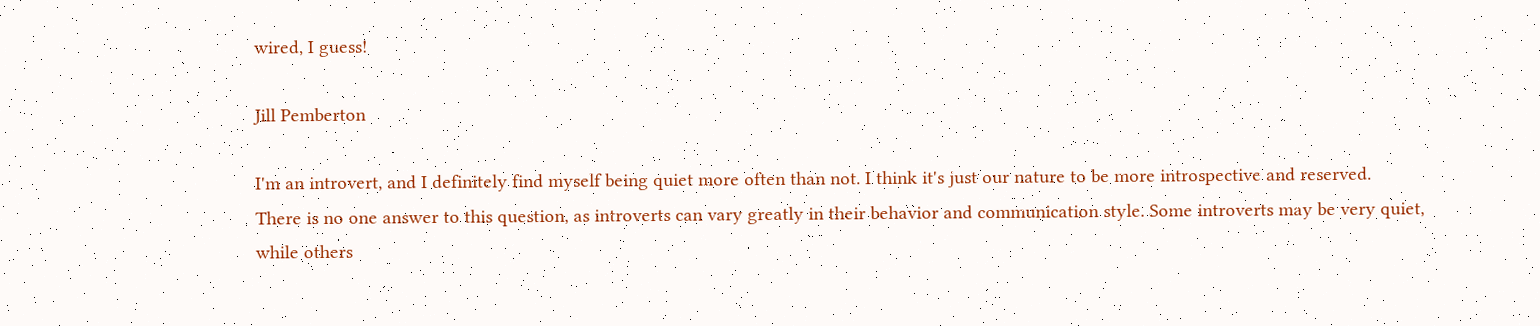wired, I guess!

Jill Pemberton

I'm an introvert, and I definitely find myself being quiet more often than not. I think it's just our nature to be more introspective and reserved.
There is no one answer to this question, as introverts can vary greatly in their behavior and communication style. Some introverts may be very quiet, while others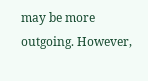may be more outgoing. However,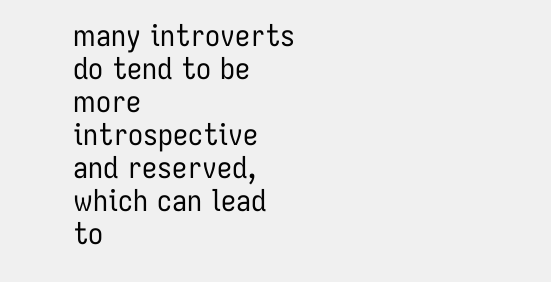many introverts do tend to be more introspective and reserved, which can lead to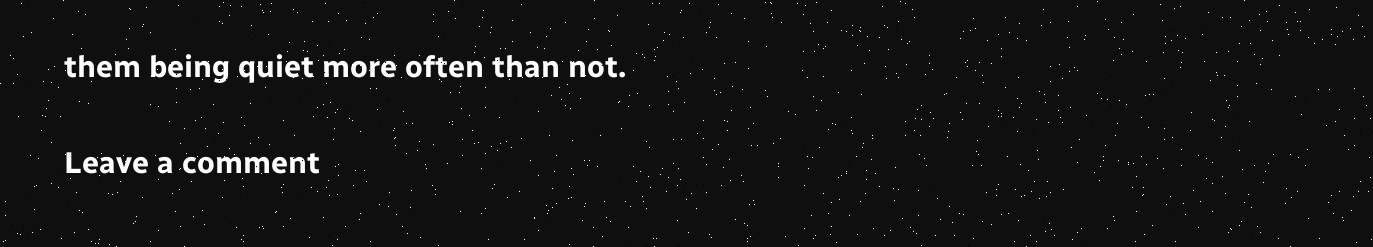them being quiet more often than not.

Leave a comment